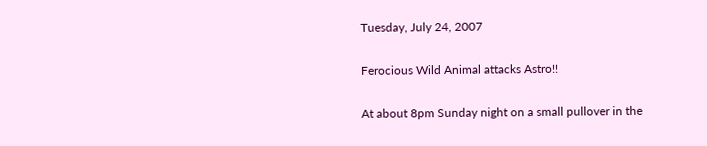Tuesday, July 24, 2007

Ferocious Wild Animal attacks Astro!!

At about 8pm Sunday night on a small pullover in the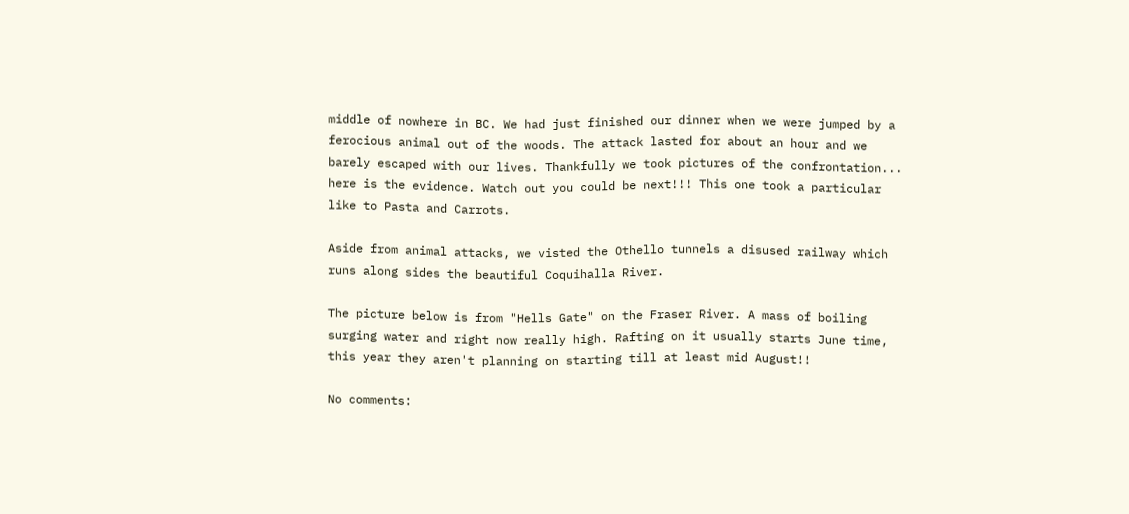middle of nowhere in BC. We had just finished our dinner when we were jumped by a ferocious animal out of the woods. The attack lasted for about an hour and we barely escaped with our lives. Thankfully we took pictures of the confrontation... here is the evidence. Watch out you could be next!!! This one took a particular like to Pasta and Carrots.

Aside from animal attacks, we visted the Othello tunnels a disused railway which runs along sides the beautiful Coquihalla River.

The picture below is from "Hells Gate" on the Fraser River. A mass of boiling surging water and right now really high. Rafting on it usually starts June time, this year they aren't planning on starting till at least mid August!!

No comments: